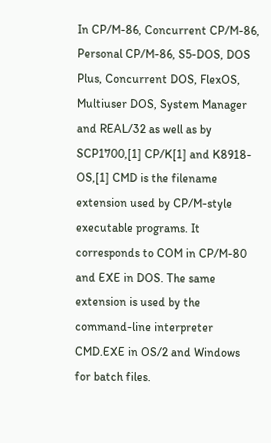In CP/M-86, Concurrent CP/M-86, Personal CP/M-86, S5-DOS, DOS Plus, Concurrent DOS, FlexOS, Multiuser DOS, System Manager and REAL/32 as well as by SCP1700,[1] CP/K[1] and K8918-OS,[1] CMD is the filename extension used by CP/M-style executable programs. It corresponds to COM in CP/M-80 and EXE in DOS. The same extension is used by the command-line interpreter CMD.EXE in OS/2 and Windows for batch files.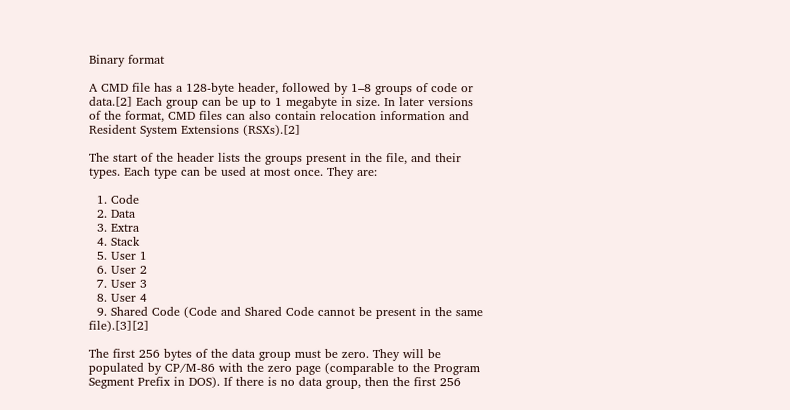Binary format

A CMD file has a 128-byte header, followed by 1–8 groups of code or data.[2] Each group can be up to 1 megabyte in size. In later versions of the format, CMD files can also contain relocation information and Resident System Extensions (RSXs).[2]

The start of the header lists the groups present in the file, and their types. Each type can be used at most once. They are:

  1. Code
  2. Data
  3. Extra
  4. Stack
  5. User 1
  6. User 2
  7. User 3
  8. User 4
  9. Shared Code (Code and Shared Code cannot be present in the same file).[3][2]

The first 256 bytes of the data group must be zero. They will be populated by CP/M-86 with the zero page (comparable to the Program Segment Prefix in DOS). If there is no data group, then the first 256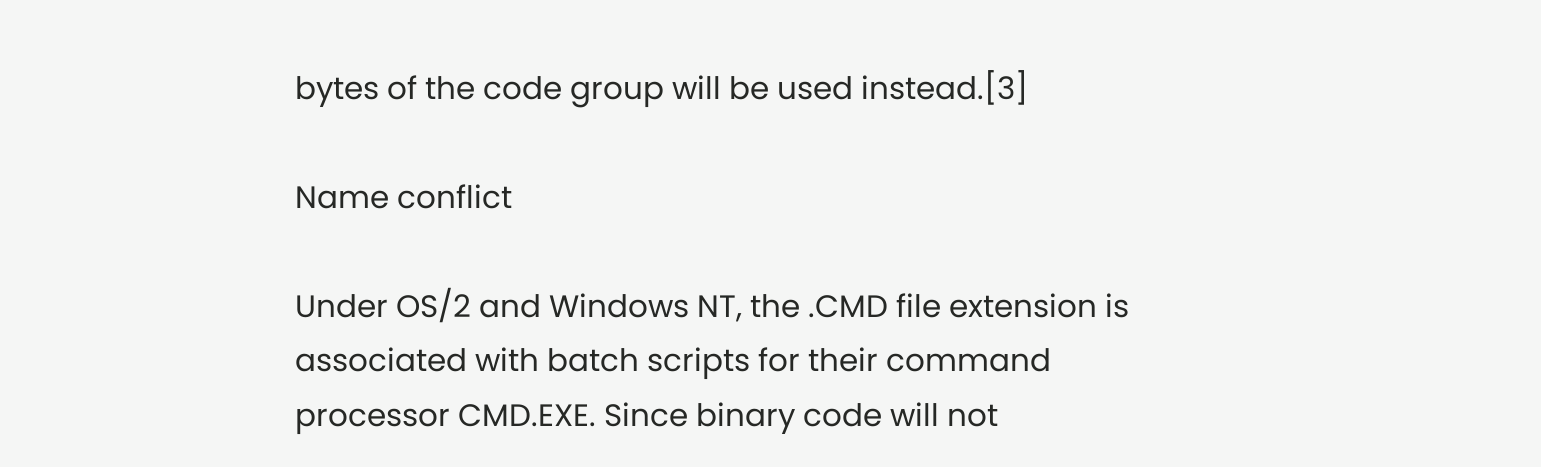bytes of the code group will be used instead.[3]

Name conflict

Under OS/2 and Windows NT, the .CMD file extension is associated with batch scripts for their command processor CMD.EXE. Since binary code will not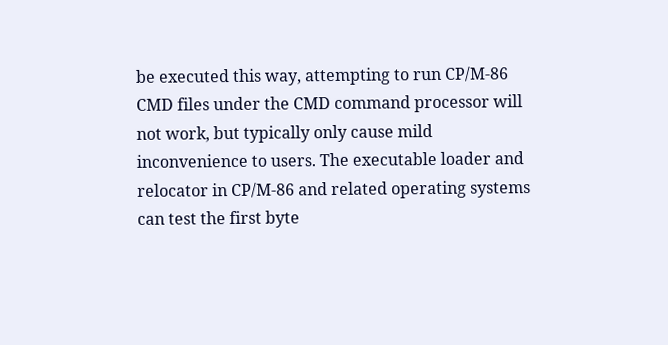be executed this way, attempting to run CP/M-86 CMD files under the CMD command processor will not work, but typically only cause mild inconvenience to users. The executable loader and relocator in CP/M-86 and related operating systems can test the first byte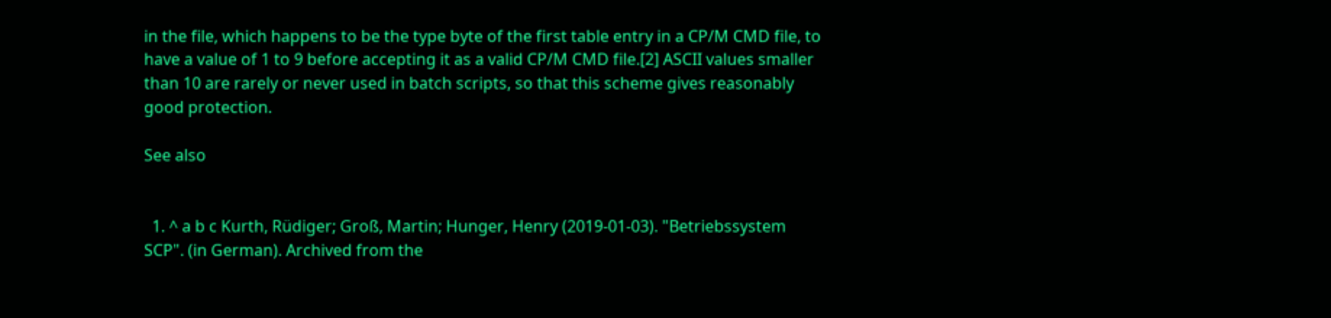in the file, which happens to be the type byte of the first table entry in a CP/M CMD file, to have a value of 1 to 9 before accepting it as a valid CP/M CMD file.[2] ASCII values smaller than 10 are rarely or never used in batch scripts, so that this scheme gives reasonably good protection.

See also


  1. ^ a b c Kurth, Rüdiger; Groß, Martin; Hunger, Henry (2019-01-03). "Betriebssystem SCP". (in German). Archived from the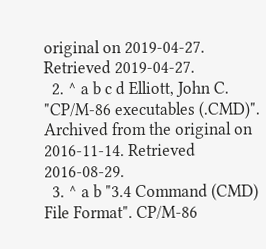original on 2019-04-27. Retrieved 2019-04-27.
  2. ^ a b c d Elliott, John C. "CP/M-86 executables (.CMD)". Archived from the original on 2016-11-14. Retrieved 2016-08-29.
  3. ^ a b "3.4 Command (CMD) File Format". CP/M-86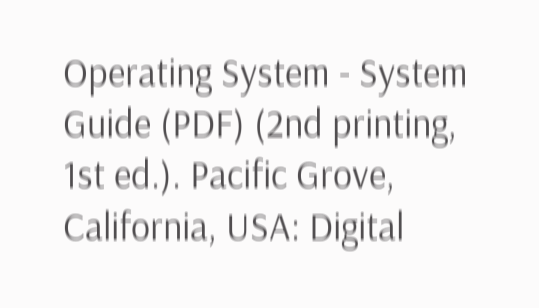Operating System - System Guide (PDF) (2nd printing, 1st ed.). Pacific Grove, California, USA: Digital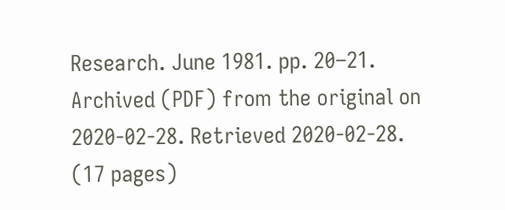Research. June 1981. pp. 20–21. Archived (PDF) from the original on 2020-02-28. Retrieved 2020-02-28. (17 pages)